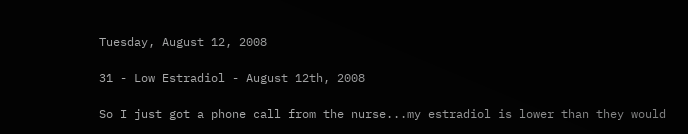Tuesday, August 12, 2008

31 - Low Estradiol - August 12th, 2008

So I just got a phone call from the nurse...my estradiol is lower than they would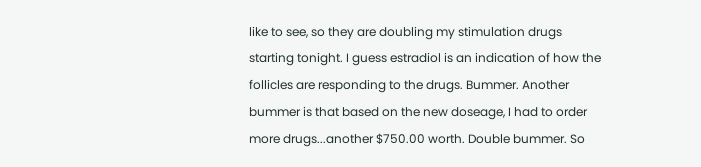like to see, so they are doubling my stimulation drugs starting tonight. I guess estradiol is an indication of how the follicles are responding to the drugs. Bummer. Another bummer is that based on the new doseage, I had to order more drugs...another $750.00 worth. Double bummer. So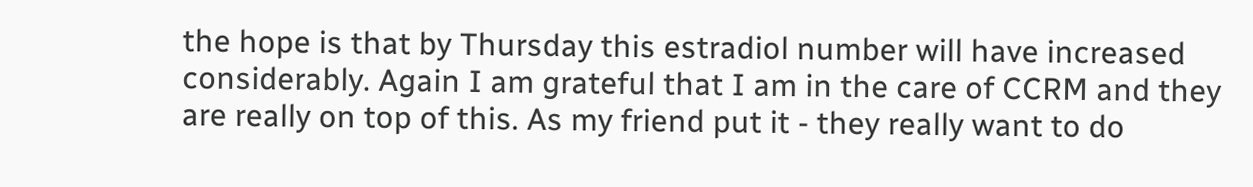the hope is that by Thursday this estradiol number will have increased considerably. Again I am grateful that I am in the care of CCRM and they are really on top of this. As my friend put it - they really want to do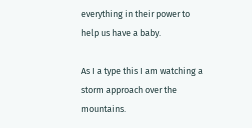everything in their power to help us have a baby.

As I a type this I am watching a storm approach over the mountains.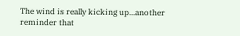The wind is really kicking up...another reminder that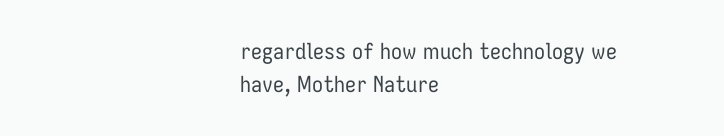regardless of how much technology we have, Mother Nature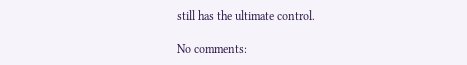still has the ultimate control.

No comments: